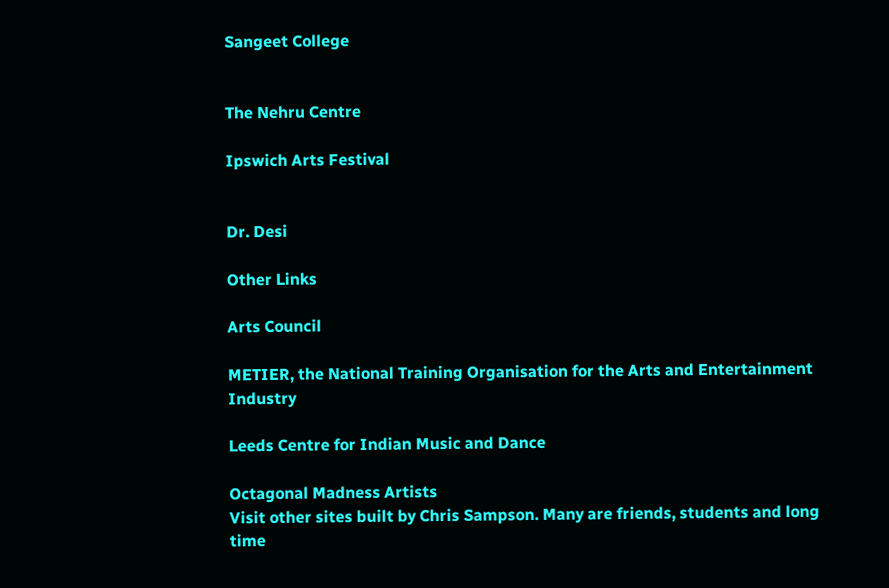Sangeet College


The Nehru Centre

Ipswich Arts Festival


Dr. Desi

Other Links

Arts Council

METIER, the National Training Organisation for the Arts and Entertainment Industry

Leeds Centre for Indian Music and Dance

Octagonal Madness Artists
Visit other sites built by Chris Sampson. Many are friends, students and long time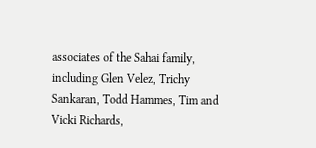associates of the Sahai family, including Glen Velez, Trichy Sankaran, Todd Hammes, Tim and Vicki Richards,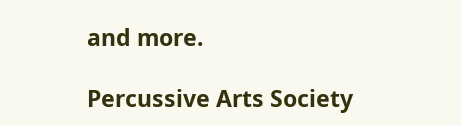and more.

Percussive Arts Society